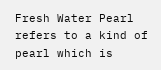Fresh Water Pearl refers to a kind of pearl which is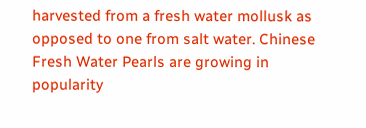harvested from a fresh water mollusk as opposed to one from salt water. Chinese Fresh Water Pearls are growing in popularity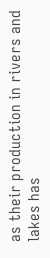as their production in rivers and lakes has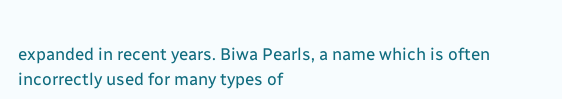expanded in recent years. Biwa Pearls, a name which is often incorrectly used for many types of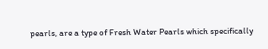pearls, are a type of Fresh Water Pearls which specifically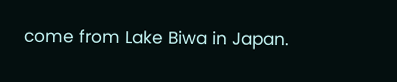come from Lake Biwa in Japan.